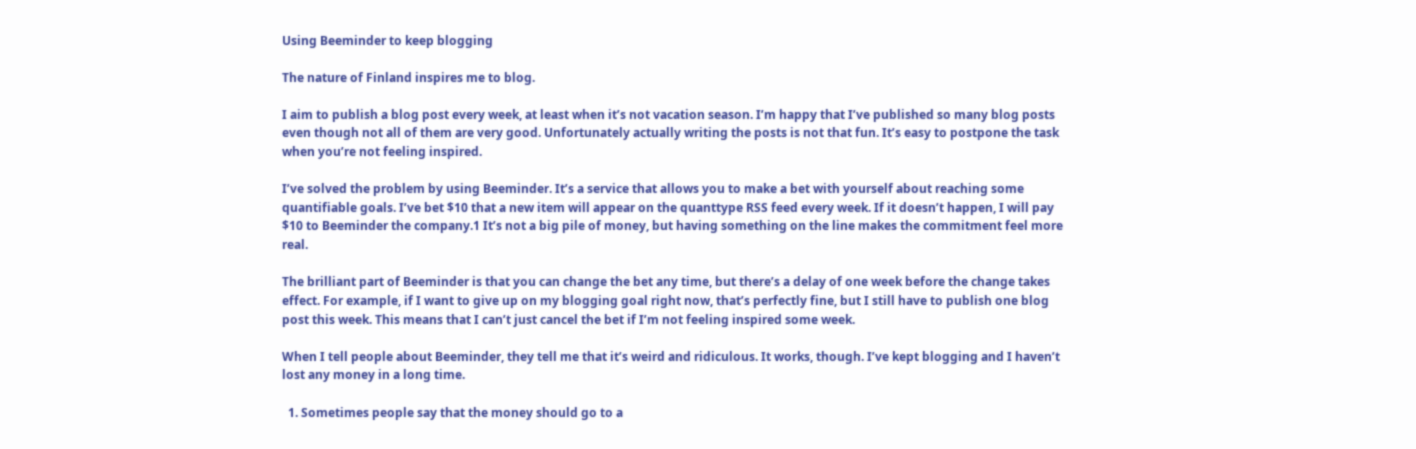Using Beeminder to keep blogging

The nature of Finland inspires me to blog.

I aim to publish a blog post every week, at least when it’s not vacation season. I’m happy that I’ve published so many blog posts even though not all of them are very good. Unfortunately actually writing the posts is not that fun. It’s easy to postpone the task when you’re not feeling inspired.

I’ve solved the problem by using Beeminder. It’s a service that allows you to make a bet with yourself about reaching some quantifiable goals. I’ve bet $10 that a new item will appear on the quanttype RSS feed every week. If it doesn’t happen, I will pay $10 to Beeminder the company.1 It’s not a big pile of money, but having something on the line makes the commitment feel more real.

The brilliant part of Beeminder is that you can change the bet any time, but there’s a delay of one week before the change takes effect. For example, if I want to give up on my blogging goal right now, that’s perfectly fine, but I still have to publish one blog post this week. This means that I can’t just cancel the bet if I’m not feeling inspired some week.

When I tell people about Beeminder, they tell me that it’s weird and ridiculous. It works, though. I’ve kept blogging and I haven’t lost any money in a long time.

  1. Sometimes people say that the money should go to a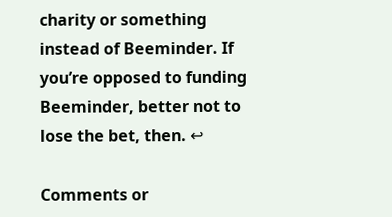charity or something instead of Beeminder. If you’re opposed to funding Beeminder, better not to lose the bet, then. ↩

Comments or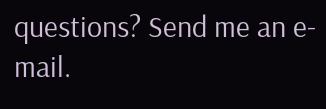questions? Send me an e-mail.